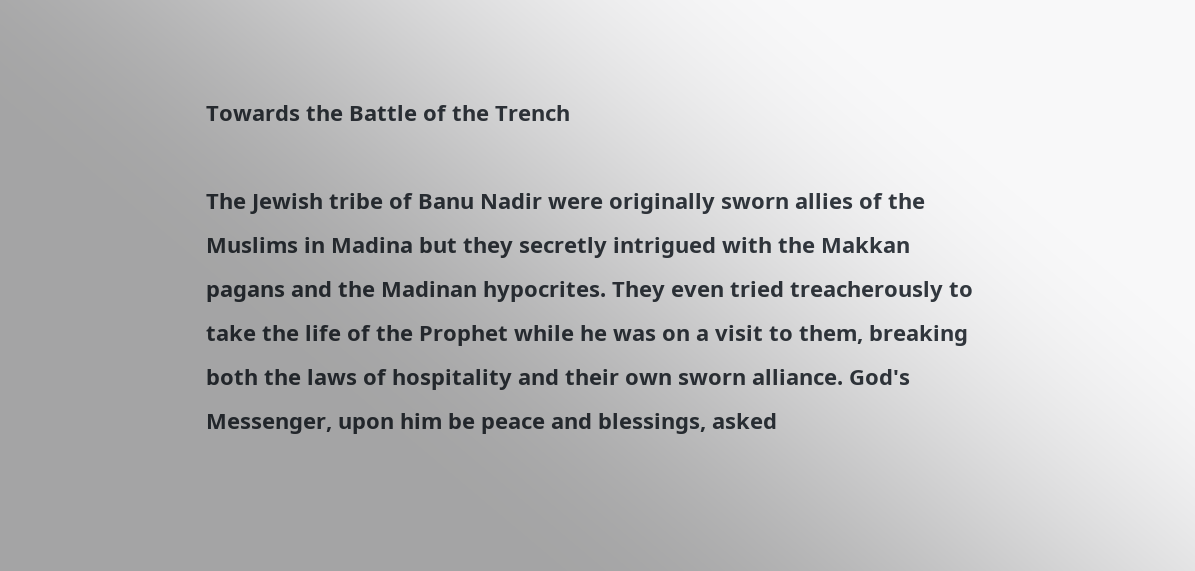Towards the Battle of the Trench

The Jewish tribe of Banu Nadir were originally sworn allies of the Muslims in Madina but they secretly intrigued with the Makkan pagans and the Madinan hypocrites. They even tried treacherously to take the life of the Prophet while he was on a visit to them, breaking both the laws of hospitality and their own sworn alliance. God's Messenger, upon him be peace and blessings, asked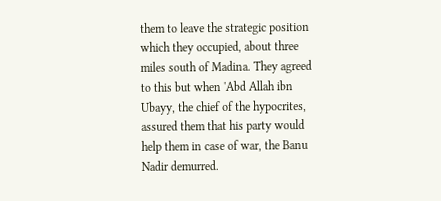them to leave the strategic position which they occupied, about three miles south of Madina. They agreed to this but when 'Abd Allah ibn Ubayy, the chief of the hypocrites, assured them that his party would help them in case of war, the Banu Nadir demurred.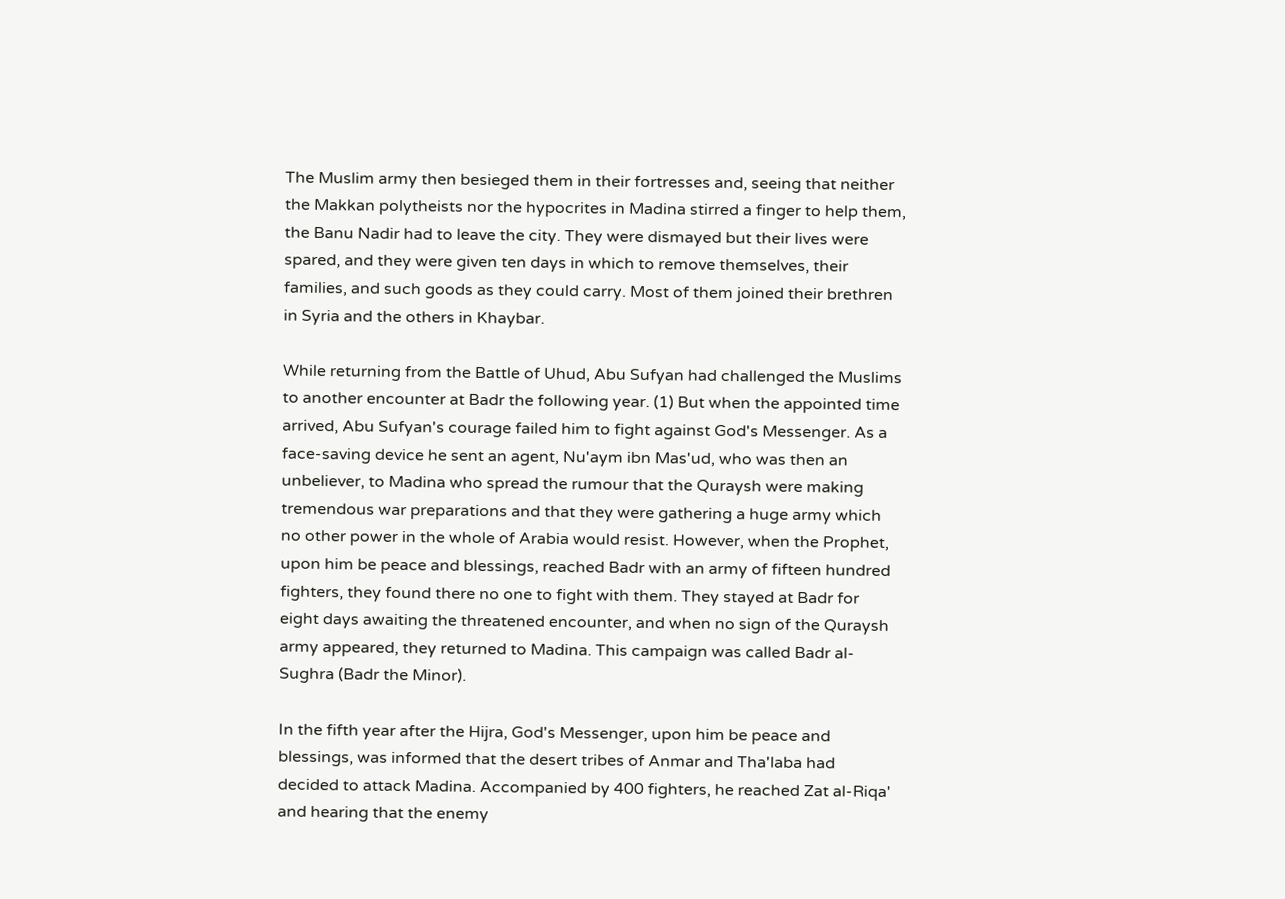The Muslim army then besieged them in their fortresses and, seeing that neither the Makkan polytheists nor the hypocrites in Madina stirred a finger to help them, the Banu Nadir had to leave the city. They were dismayed but their lives were spared, and they were given ten days in which to remove themselves, their families, and such goods as they could carry. Most of them joined their brethren in Syria and the others in Khaybar.

While returning from the Battle of Uhud, Abu Sufyan had challenged the Muslims to another encounter at Badr the following year. (1) But when the appointed time arrived, Abu Sufyan's courage failed him to fight against God's Messenger. As a face-saving device he sent an agent, Nu'aym ibn Mas'ud, who was then an unbeliever, to Madina who spread the rumour that the Quraysh were making tremendous war preparations and that they were gathering a huge army which no other power in the whole of Arabia would resist. However, when the Prophet, upon him be peace and blessings, reached Badr with an army of fifteen hundred fighters, they found there no one to fight with them. They stayed at Badr for eight days awaiting the threatened encounter, and when no sign of the Quraysh army appeared, they returned to Madina. This campaign was called Badr al-Sughra (Badr the Minor).

In the fifth year after the Hijra, God's Messenger, upon him be peace and blessings, was informed that the desert tribes of Anmar and Tha'laba had decided to attack Madina. Accompanied by 400 fighters, he reached Zat al-Riqa' and hearing that the enemy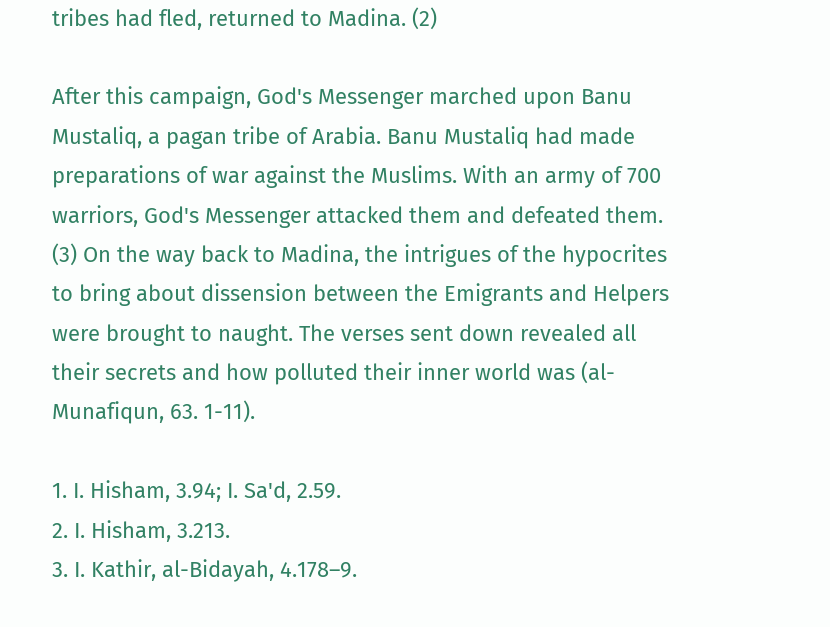tribes had fled, returned to Madina. (2)

After this campaign, God's Messenger marched upon Banu Mustaliq, a pagan tribe of Arabia. Banu Mustaliq had made preparations of war against the Muslims. With an army of 700 warriors, God's Messenger attacked them and defeated them. (3) On the way back to Madina, the intrigues of the hypocrites to bring about dissension between the Emigrants and Helpers were brought to naught. The verses sent down revealed all their secrets and how polluted their inner world was (al-Munafiqun, 63. 1-11).

1. I. Hisham, 3.94; I. Sa'd, 2.59.
2. I. Hisham, 3.213.
3. I. Kathir, al-Bidayah, 4.178–9.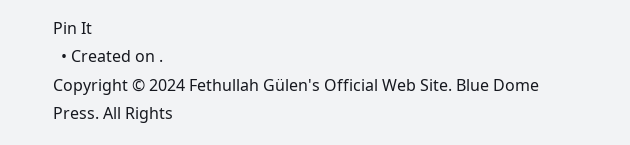Pin It
  • Created on .
Copyright © 2024 Fethullah Gülen's Official Web Site. Blue Dome Press. All Rights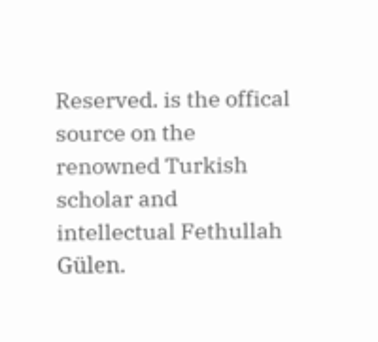Reserved. is the offical source on the renowned Turkish scholar and intellectual Fethullah Gülen.